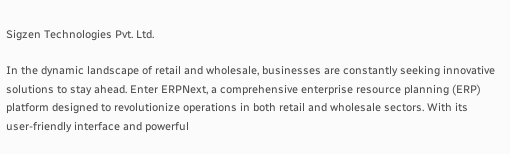Sigzen Technologies Pvt. Ltd.

In the dynamic landscape of retail and wholesale, businesses are constantly seeking innovative solutions to stay ahead. Enter ERPNext, a comprehensive enterprise resource planning (ERP) platform designed to revolutionize operations in both retail and wholesale sectors. With its user-friendly interface and powerful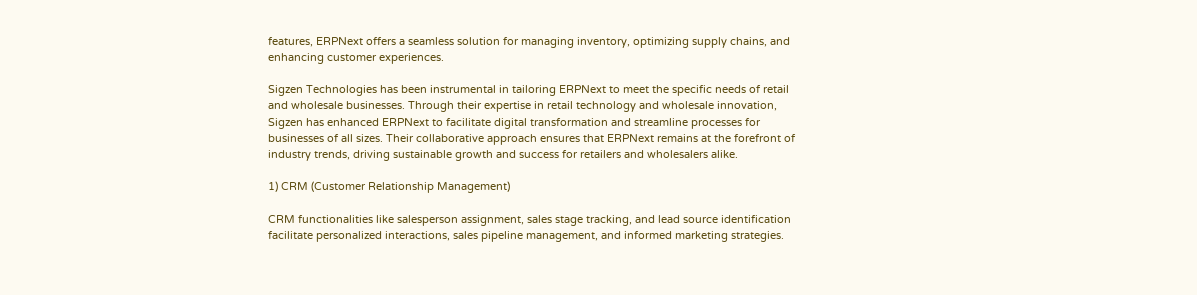features, ERPNext offers a seamless solution for managing inventory, optimizing supply chains, and enhancing customer experiences.

Sigzen Technologies has been instrumental in tailoring ERPNext to meet the specific needs of retail and wholesale businesses. Through their expertise in retail technology and wholesale innovation, Sigzen has enhanced ERPNext to facilitate digital transformation and streamline processes for businesses of all sizes. Their collaborative approach ensures that ERPNext remains at the forefront of industry trends, driving sustainable growth and success for retailers and wholesalers alike.

1) CRM (Customer Relationship Management)

CRM functionalities like salesperson assignment, sales stage tracking, and lead source identification facilitate personalized interactions, sales pipeline management, and informed marketing strategies.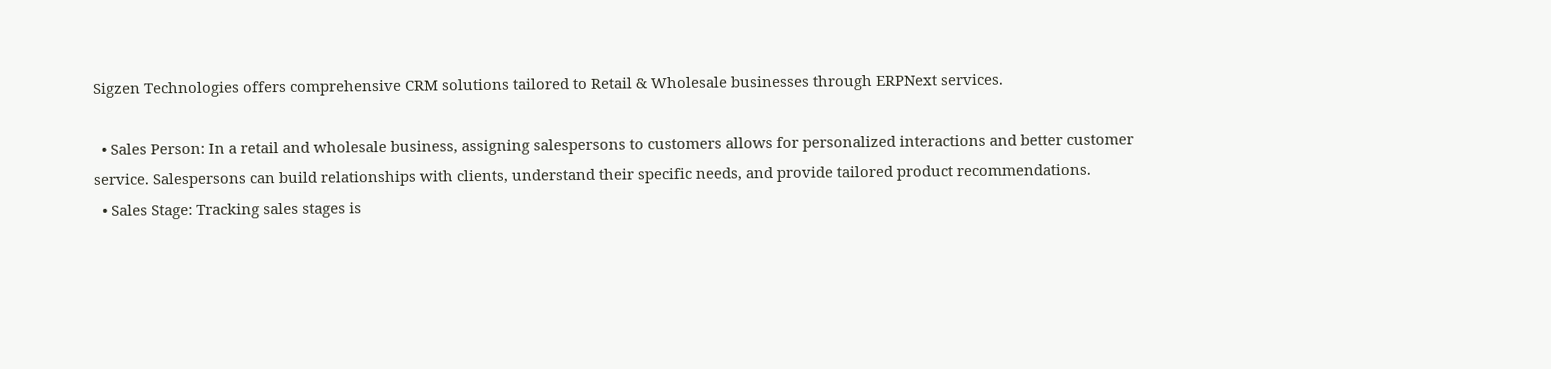Sigzen Technologies offers comprehensive CRM solutions tailored to Retail & Wholesale businesses through ERPNext services.

  • Sales Person: In a retail and wholesale business, assigning salespersons to customers allows for personalized interactions and better customer service. Salespersons can build relationships with clients, understand their specific needs, and provide tailored product recommendations.
  • Sales Stage: Tracking sales stages is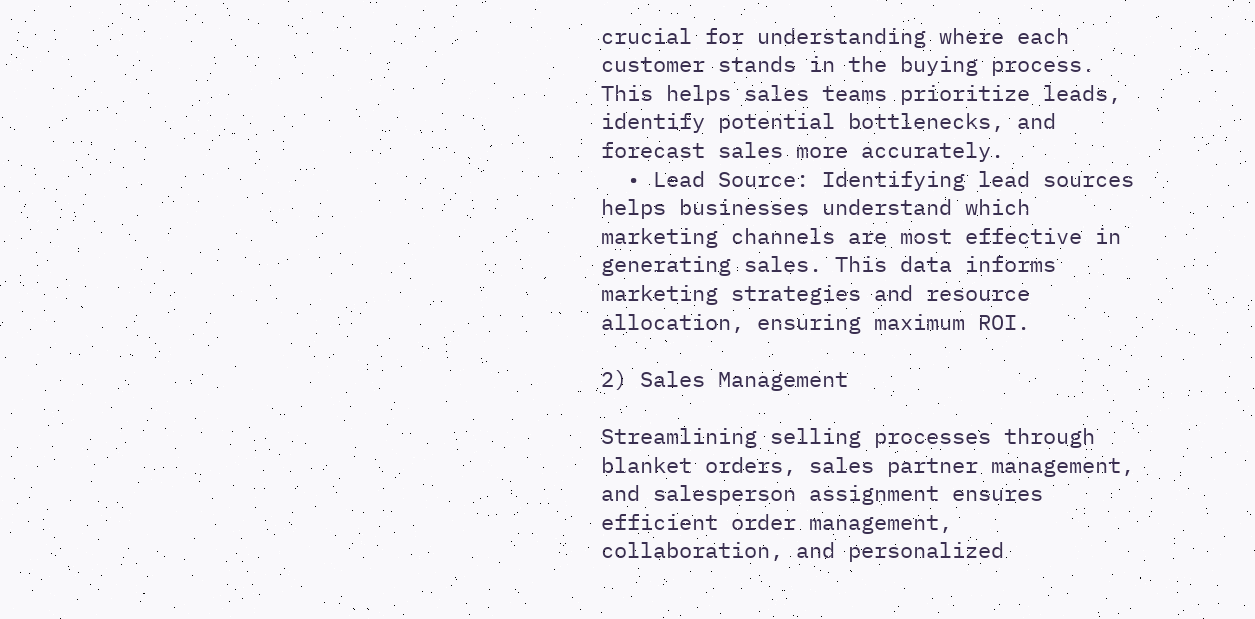crucial for understanding where each customer stands in the buying process. This helps sales teams prioritize leads, identify potential bottlenecks, and forecast sales more accurately.
  • Lead Source: Identifying lead sources helps businesses understand which marketing channels are most effective in generating sales. This data informs marketing strategies and resource allocation, ensuring maximum ROI.

2) Sales Management

Streamlining selling processes through blanket orders, sales partner management, and salesperson assignment ensures efficient order management, collaboration, and personalized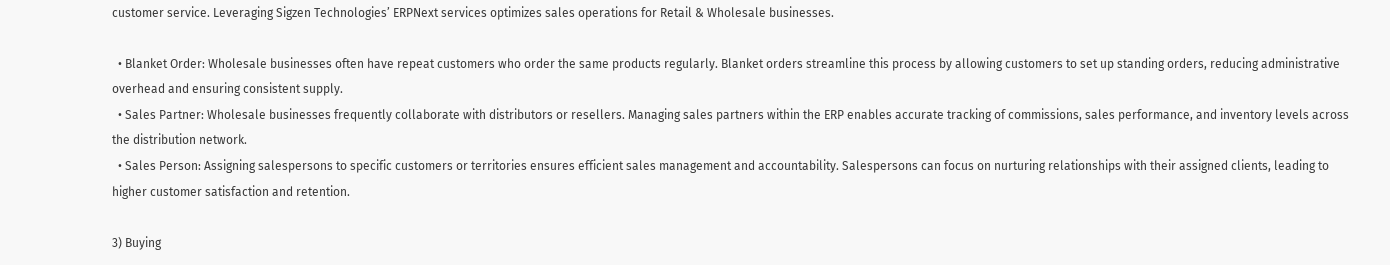customer service. Leveraging Sigzen Technologies’ ERPNext services optimizes sales operations for Retail & Wholesale businesses.

  • Blanket Order: Wholesale businesses often have repeat customers who order the same products regularly. Blanket orders streamline this process by allowing customers to set up standing orders, reducing administrative overhead and ensuring consistent supply.
  • Sales Partner: Wholesale businesses frequently collaborate with distributors or resellers. Managing sales partners within the ERP enables accurate tracking of commissions, sales performance, and inventory levels across the distribution network.
  • Sales Person: Assigning salespersons to specific customers or territories ensures efficient sales management and accountability. Salespersons can focus on nurturing relationships with their assigned clients, leading to higher customer satisfaction and retention.

3) Buying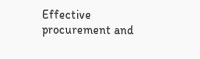Effective procurement and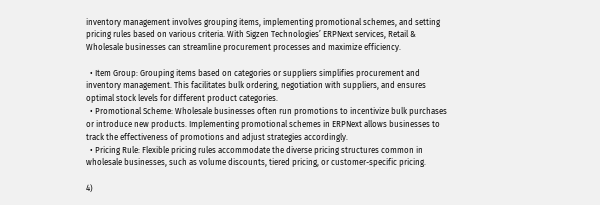inventory management involves grouping items, implementing promotional schemes, and setting pricing rules based on various criteria. With Sigzen Technologies’ ERPNext services, Retail & Wholesale businesses can streamline procurement processes and maximize efficiency.

  • Item Group: Grouping items based on categories or suppliers simplifies procurement and inventory management. This facilitates bulk ordering, negotiation with suppliers, and ensures optimal stock levels for different product categories.
  • Promotional Scheme: Wholesale businesses often run promotions to incentivize bulk purchases or introduce new products. Implementing promotional schemes in ERPNext allows businesses to track the effectiveness of promotions and adjust strategies accordingly.
  • Pricing Rule: Flexible pricing rules accommodate the diverse pricing structures common in wholesale businesses, such as volume discounts, tiered pricing, or customer-specific pricing.

4)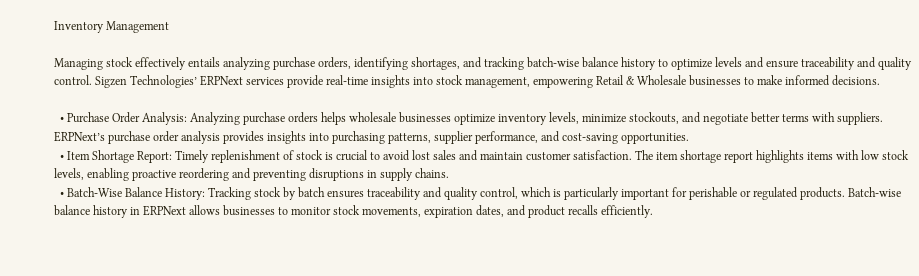Inventory Management

Managing stock effectively entails analyzing purchase orders, identifying shortages, and tracking batch-wise balance history to optimize levels and ensure traceability and quality control. Sigzen Technologies’ ERPNext services provide real-time insights into stock management, empowering Retail & Wholesale businesses to make informed decisions.

  • Purchase Order Analysis: Analyzing purchase orders helps wholesale businesses optimize inventory levels, minimize stockouts, and negotiate better terms with suppliers. ERPNext’s purchase order analysis provides insights into purchasing patterns, supplier performance, and cost-saving opportunities.
  • Item Shortage Report: Timely replenishment of stock is crucial to avoid lost sales and maintain customer satisfaction. The item shortage report highlights items with low stock levels, enabling proactive reordering and preventing disruptions in supply chains.
  • Batch-Wise Balance History: Tracking stock by batch ensures traceability and quality control, which is particularly important for perishable or regulated products. Batch-wise balance history in ERPNext allows businesses to monitor stock movements, expiration dates, and product recalls efficiently.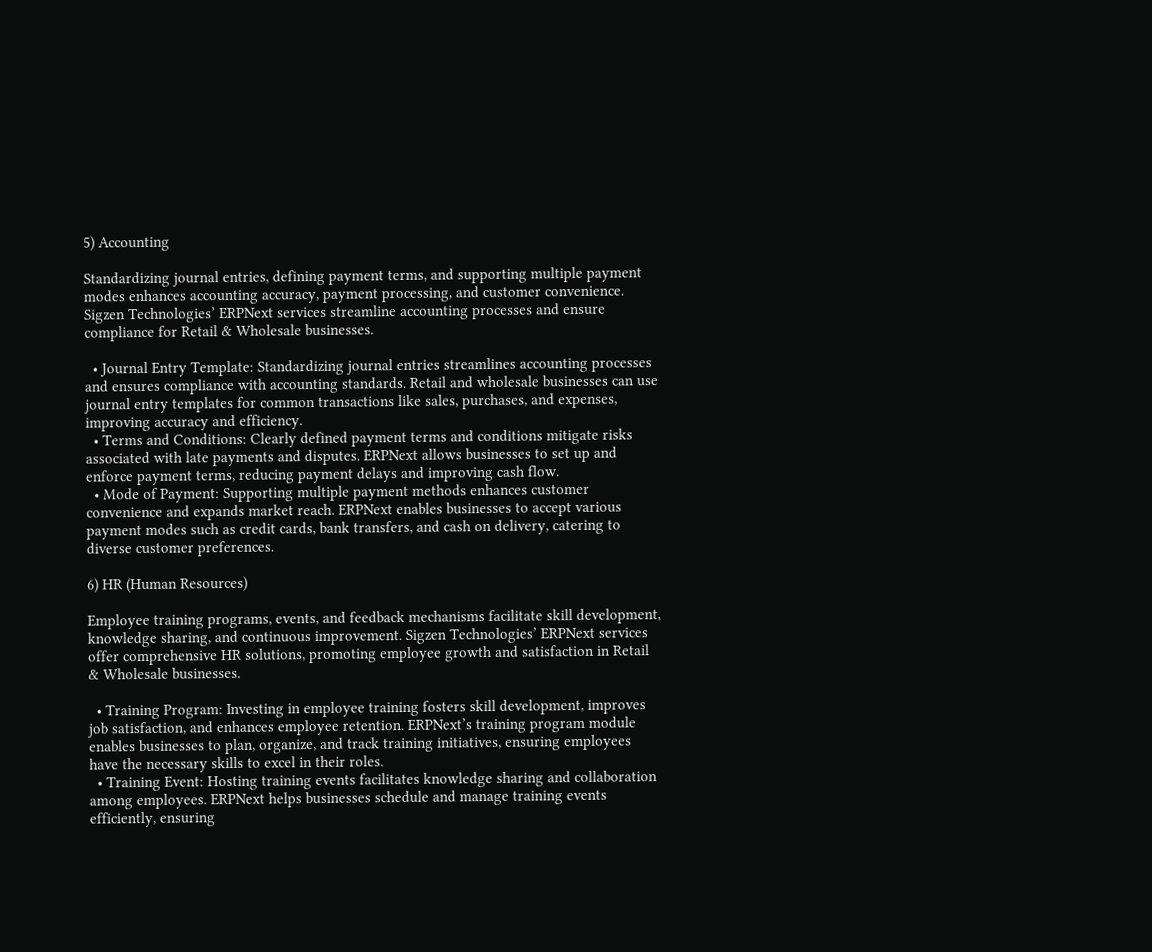5) Accounting

Standardizing journal entries, defining payment terms, and supporting multiple payment modes enhances accounting accuracy, payment processing, and customer convenience. Sigzen Technologies’ ERPNext services streamline accounting processes and ensure compliance for Retail & Wholesale businesses.

  • Journal Entry Template: Standardizing journal entries streamlines accounting processes and ensures compliance with accounting standards. Retail and wholesale businesses can use journal entry templates for common transactions like sales, purchases, and expenses, improving accuracy and efficiency.
  • Terms and Conditions: Clearly defined payment terms and conditions mitigate risks associated with late payments and disputes. ERPNext allows businesses to set up and enforce payment terms, reducing payment delays and improving cash flow.
  • Mode of Payment: Supporting multiple payment methods enhances customer convenience and expands market reach. ERPNext enables businesses to accept various payment modes such as credit cards, bank transfers, and cash on delivery, catering to diverse customer preferences.

6) HR (Human Resources)

Employee training programs, events, and feedback mechanisms facilitate skill development, knowledge sharing, and continuous improvement. Sigzen Technologies’ ERPNext services offer comprehensive HR solutions, promoting employee growth and satisfaction in Retail & Wholesale businesses.

  • Training Program: Investing in employee training fosters skill development, improves job satisfaction, and enhances employee retention. ERPNext’s training program module enables businesses to plan, organize, and track training initiatives, ensuring employees have the necessary skills to excel in their roles.
  • Training Event: Hosting training events facilitates knowledge sharing and collaboration among employees. ERPNext helps businesses schedule and manage training events efficiently, ensuring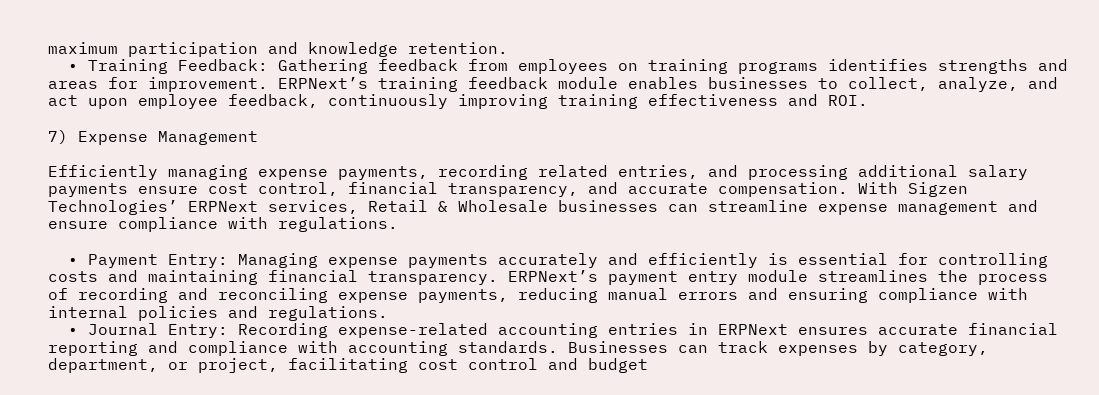maximum participation and knowledge retention.
  • Training Feedback: Gathering feedback from employees on training programs identifies strengths and areas for improvement. ERPNext’s training feedback module enables businesses to collect, analyze, and act upon employee feedback, continuously improving training effectiveness and ROI.

7) Expense Management

Efficiently managing expense payments, recording related entries, and processing additional salary payments ensure cost control, financial transparency, and accurate compensation. With Sigzen Technologies’ ERPNext services, Retail & Wholesale businesses can streamline expense management and ensure compliance with regulations.

  • Payment Entry: Managing expense payments accurately and efficiently is essential for controlling costs and maintaining financial transparency. ERPNext’s payment entry module streamlines the process of recording and reconciling expense payments, reducing manual errors and ensuring compliance with internal policies and regulations.
  • Journal Entry: Recording expense-related accounting entries in ERPNext ensures accurate financial reporting and compliance with accounting standards. Businesses can track expenses by category, department, or project, facilitating cost control and budget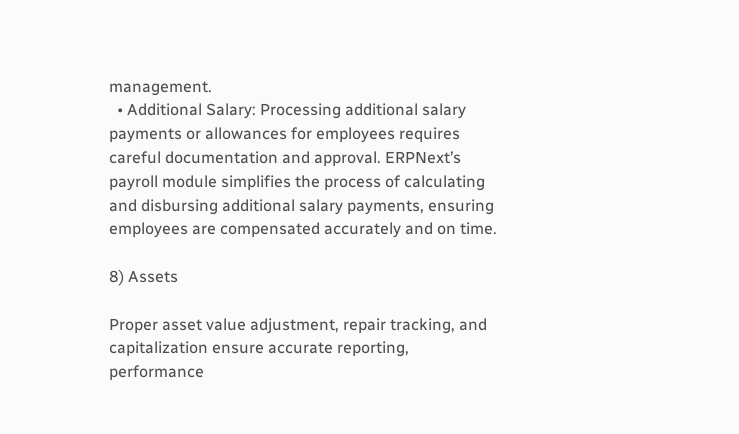management.
  • Additional Salary: Processing additional salary payments or allowances for employees requires careful documentation and approval. ERPNext’s payroll module simplifies the process of calculating and disbursing additional salary payments, ensuring employees are compensated accurately and on time.

8) Assets

Proper asset value adjustment, repair tracking, and capitalization ensure accurate reporting, performance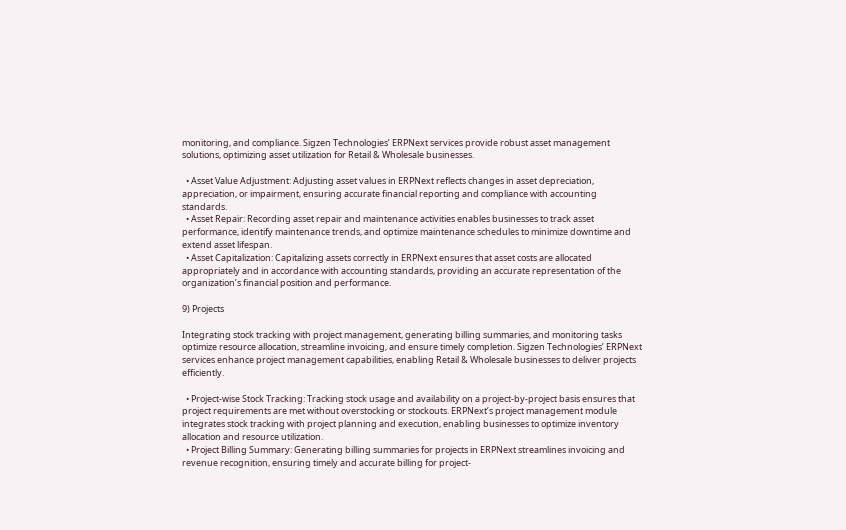monitoring, and compliance. Sigzen Technologies’ ERPNext services provide robust asset management solutions, optimizing asset utilization for Retail & Wholesale businesses.

  • Asset Value Adjustment: Adjusting asset values in ERPNext reflects changes in asset depreciation, appreciation, or impairment, ensuring accurate financial reporting and compliance with accounting standards.
  • Asset Repair: Recording asset repair and maintenance activities enables businesses to track asset performance, identify maintenance trends, and optimize maintenance schedules to minimize downtime and extend asset lifespan.
  • Asset Capitalization: Capitalizing assets correctly in ERPNext ensures that asset costs are allocated appropriately and in accordance with accounting standards, providing an accurate representation of the organization’s financial position and performance.

9) Projects

Integrating stock tracking with project management, generating billing summaries, and monitoring tasks optimize resource allocation, streamline invoicing, and ensure timely completion. Sigzen Technologies’ ERPNext services enhance project management capabilities, enabling Retail & Wholesale businesses to deliver projects efficiently.

  • Project-wise Stock Tracking: Tracking stock usage and availability on a project-by-project basis ensures that project requirements are met without overstocking or stockouts. ERPNext’s project management module integrates stock tracking with project planning and execution, enabling businesses to optimize inventory allocation and resource utilization.
  • Project Billing Summary: Generating billing summaries for projects in ERPNext streamlines invoicing and revenue recognition, ensuring timely and accurate billing for project-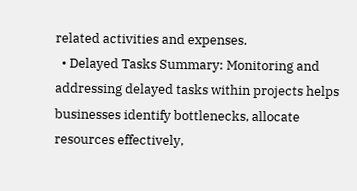related activities and expenses.
  • Delayed Tasks Summary: Monitoring and addressing delayed tasks within projects helps businesses identify bottlenecks, allocate resources effectively,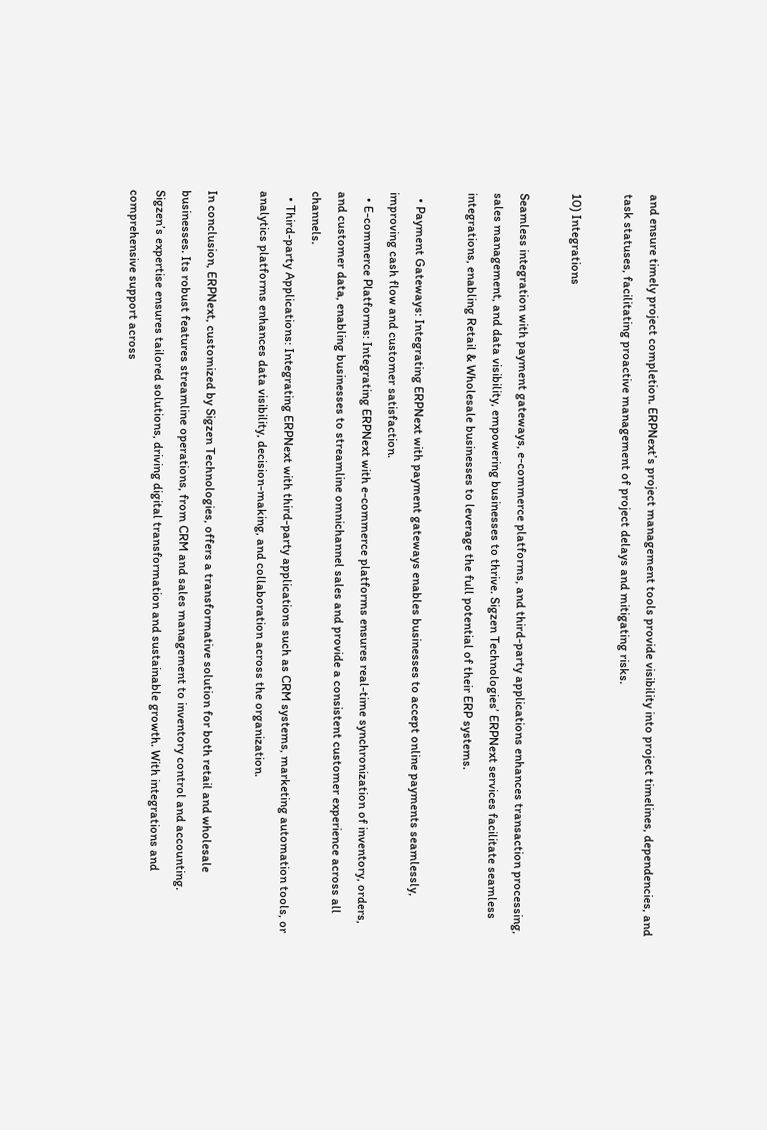and ensure timely project completion. ERPNext’s project management tools provide visibility into project timelines, dependencies, and task statuses, facilitating proactive management of project delays and mitigating risks.

10) Integrations

Seamless integration with payment gateways, e-commerce platforms, and third-party applications enhances transaction processing, sales management, and data visibility, empowering businesses to thrive. Sigzen Technologies’ ERPNext services facilitate seamless integrations, enabling Retail & Wholesale businesses to leverage the full potential of their ERP systems.

  • Payment Gateways: Integrating ERPNext with payment gateways enables businesses to accept online payments seamlessly, improving cash flow and customer satisfaction.
  • E-commerce Platforms: Integrating ERPNext with e-commerce platforms ensures real-time synchronization of inventory, orders, and customer data, enabling businesses to streamline omnichannel sales and provide a consistent customer experience across all channels.
  • Third-party Applications: Integrating ERPNext with third-party applications such as CRM systems, marketing automation tools, or analytics platforms enhances data visibility, decision-making, and collaboration across the organization.

In conclusion, ERPNext, customized by Sigzen Technologies, offers a transformative solution for both retail and wholesale businesses. Its robust features streamline operations, from CRM and sales management to inventory control and accounting. Sigzen’s expertise ensures tailored solutions, driving digital transformation and sustainable growth. With integrations and comprehensive support across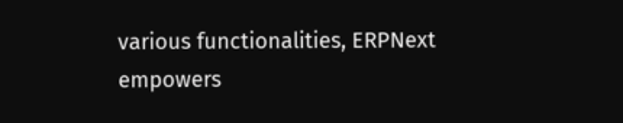various functionalities, ERPNext empowers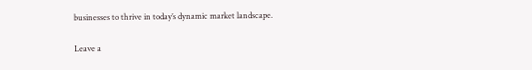businesses to thrive in today’s dynamic market landscape.

Leave a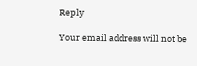Reply

Your email address will not be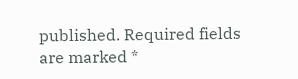published. Required fields are marked *